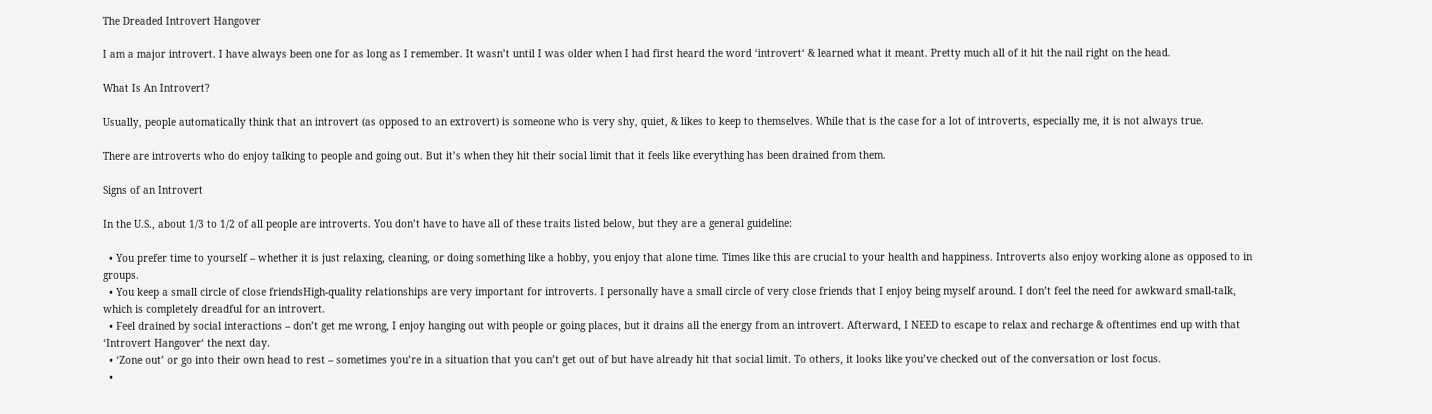The Dreaded Introvert Hangover

I am a major introvert. I have always been one for as long as I remember. It wasn’t until I was older when I had first heard the word ‘introvert‘ & learned what it meant. Pretty much all of it hit the nail right on the head.

What Is An Introvert?

Usually, people automatically think that an introvert (as opposed to an extrovert) is someone who is very shy, quiet, & likes to keep to themselves. While that is the case for a lot of introverts, especially me, it is not always true.

There are introverts who do enjoy talking to people and going out. But it’s when they hit their social limit that it feels like everything has been drained from them.

Signs of an Introvert

In the U.S., about 1/3 to 1/2 of all people are introverts. You don’t have to have all of these traits listed below, but they are a general guideline:

  • You prefer time to yourself – whether it is just relaxing, cleaning, or doing something like a hobby, you enjoy that alone time. Times like this are crucial to your health and happiness. Introverts also enjoy working alone as opposed to in groups.
  • You keep a small circle of close friendsHigh-quality relationships are very important for introverts. I personally have a small circle of very close friends that I enjoy being myself around. I don’t feel the need for awkward small-talk, which is completely dreadful for an introvert.
  • Feel drained by social interactions – don’t get me wrong, I enjoy hanging out with people or going places, but it drains all the energy from an introvert. Afterward, I NEED to escape to relax and recharge & oftentimes end up with that ‘Introvert Hangover‘ the next day.
  • ‘Zone out’ or go into their own head to rest – sometimes you’re in a situation that you can’t get out of but have already hit that social limit. To others, it looks like you’ve checked out of the conversation or lost focus.
  •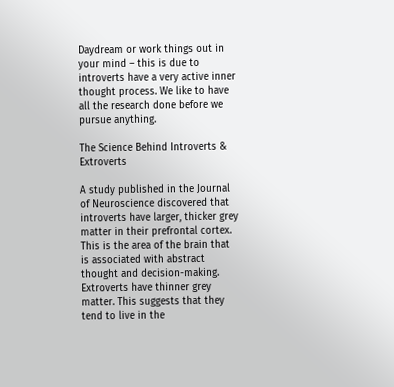Daydream or work things out in your mind – this is due to introverts have a very active inner thought process. We like to have all the research done before we pursue anything.

The Science Behind Introverts & Extroverts

A study published in the Journal of Neuroscience discovered that introverts have larger, thicker grey matter in their prefrontal cortex. This is the area of the brain that is associated with abstract thought and decision-making. Extroverts have thinner grey matter. This suggests that they tend to live in the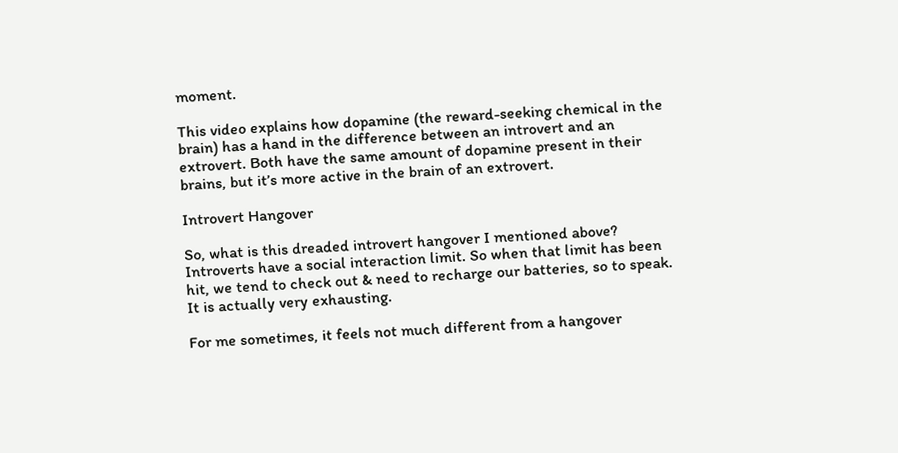moment.

This video explains how dopamine (the reward-seeking chemical in the brain) has a hand in the difference between an introvert and an extrovert. Both have the same amount of dopamine present in their brains, but it’s more active in the brain of an extrovert.

Introvert Hangover

So, what is this dreaded introvert hangover I mentioned above? Introverts have a social interaction limit. So when that limit has been hit, we tend to check out & need to recharge our batteries, so to speak. It is actually very exhausting.

For me sometimes, it feels not much different from a hangover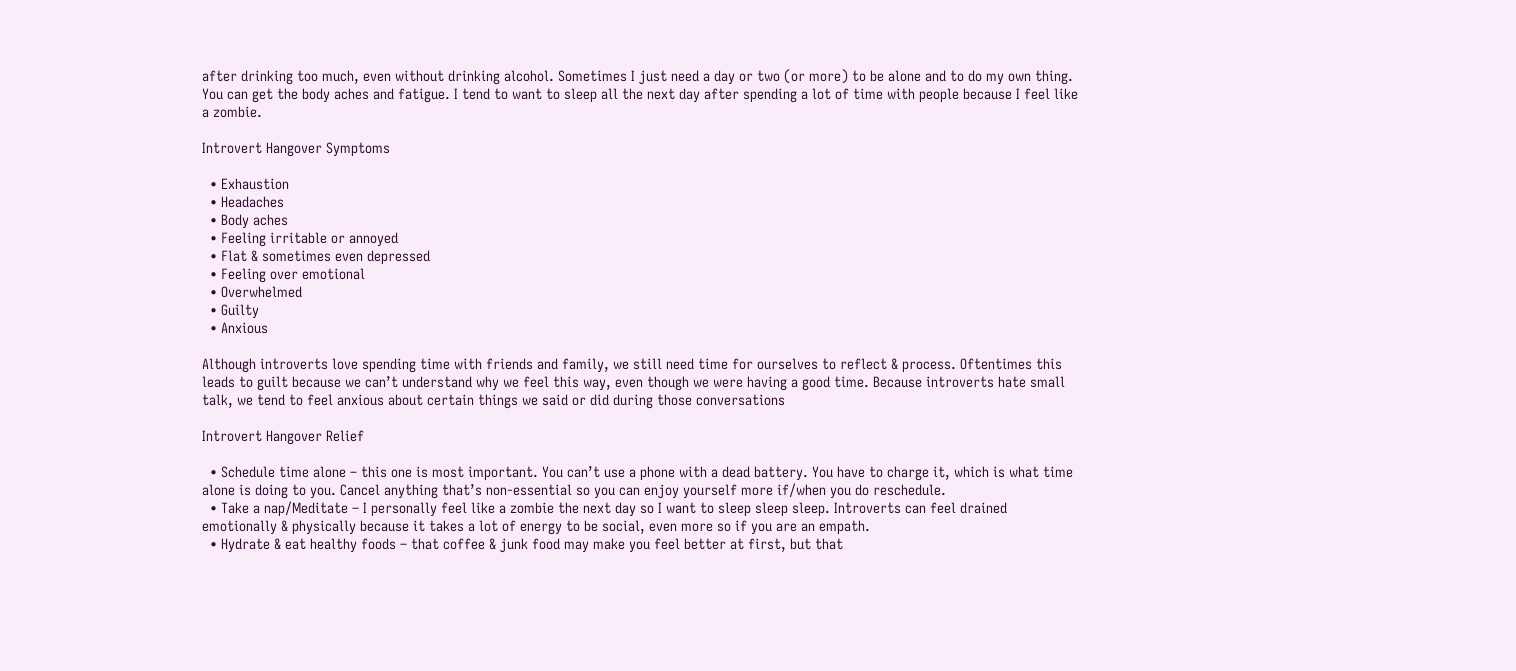after drinking too much, even without drinking alcohol. Sometimes I just need a day or two (or more) to be alone and to do my own thing. You can get the body aches and fatigue. I tend to want to sleep all the next day after spending a lot of time with people because I feel like a zombie.

Introvert Hangover Symptoms

  • Exhaustion
  • Headaches
  • Body aches
  • Feeling irritable or annoyed
  • Flat & sometimes even depressed
  • Feeling over emotional
  • Overwhelmed
  • Guilty
  • Anxious

Although introverts love spending time with friends and family, we still need time for ourselves to reflect & process. Oftentimes this leads to guilt because we can’t understand why we feel this way, even though we were having a good time. Because introverts hate small talk, we tend to feel anxious about certain things we said or did during those conversations

Introvert Hangover Relief

  • Schedule time alone – this one is most important. You can’t use a phone with a dead battery. You have to charge it, which is what time alone is doing to you. Cancel anything that’s non-essential so you can enjoy yourself more if/when you do reschedule.
  • Take a nap/Meditate – I personally feel like a zombie the next day so I want to sleep sleep sleep. Introverts can feel drained emotionally & physically because it takes a lot of energy to be social, even more so if you are an empath.
  • Hydrate & eat healthy foods – that coffee & junk food may make you feel better at first, but that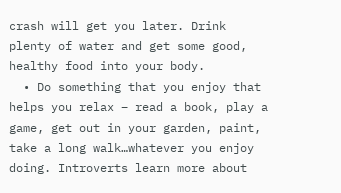crash will get you later. Drink plenty of water and get some good, healthy food into your body.
  • Do something that you enjoy that helps you relax – read a book, play a game, get out in your garden, paint, take a long walk…whatever you enjoy doing. Introverts learn more about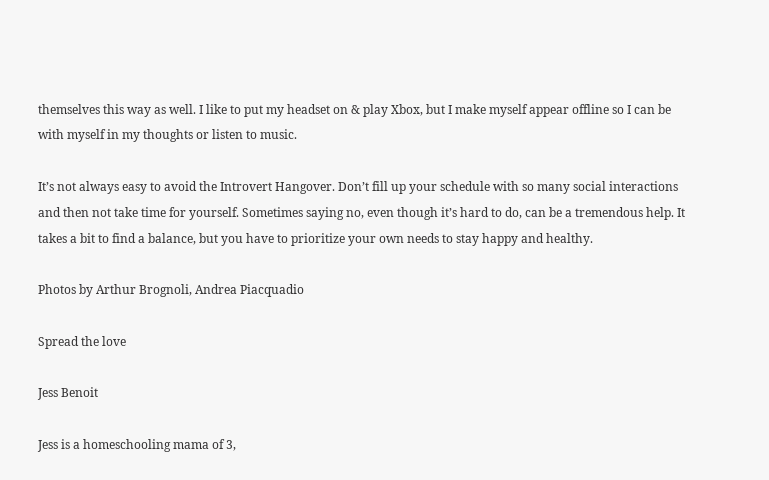themselves this way as well. I like to put my headset on & play Xbox, but I make myself appear offline so I can be with myself in my thoughts or listen to music.

It’s not always easy to avoid the Introvert Hangover. Don’t fill up your schedule with so many social interactions and then not take time for yourself. Sometimes saying no, even though it’s hard to do, can be a tremendous help. It takes a bit to find a balance, but you have to prioritize your own needs to stay happy and healthy.

Photos by Arthur Brognoli, Andrea Piacquadio

Spread the love

Jess Benoit

Jess is a homeschooling mama of 3,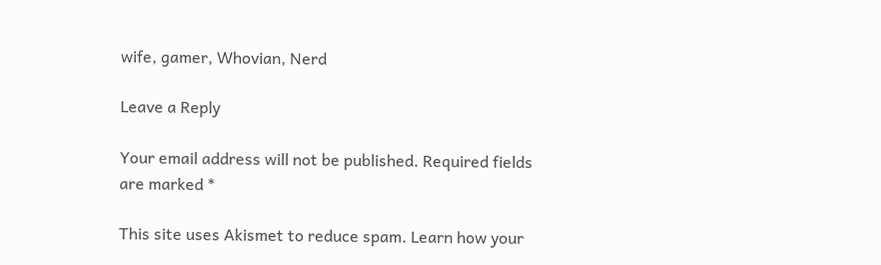wife, gamer, Whovian, Nerd

Leave a Reply

Your email address will not be published. Required fields are marked *

This site uses Akismet to reduce spam. Learn how your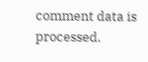comment data is processed.